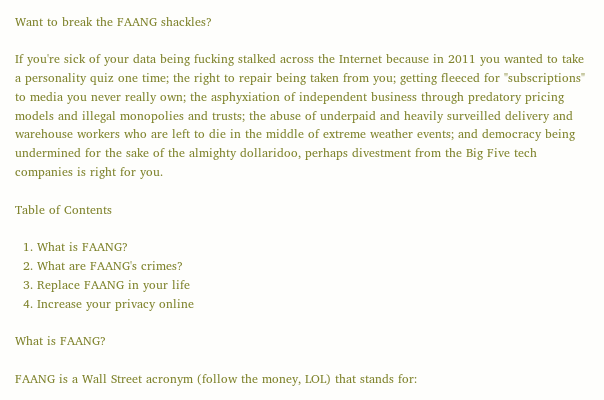Want to break the FAANG shackles?

If you're sick of your data being fucking stalked across the Internet because in 2011 you wanted to take a personality quiz one time; the right to repair being taken from you; getting fleeced for "subscriptions" to media you never really own; the asphyxiation of independent business through predatory pricing models and illegal monopolies and trusts; the abuse of underpaid and heavily surveilled delivery and warehouse workers who are left to die in the middle of extreme weather events; and democracy being undermined for the sake of the almighty dollaridoo, perhaps divestment from the Big Five tech companies is right for you.

Table of Contents

  1. What is FAANG?
  2. What are FAANG's crimes?
  3. Replace FAANG in your life
  4. Increase your privacy online

What is FAANG?

FAANG is a Wall Street acronym (follow the money, LOL) that stands for: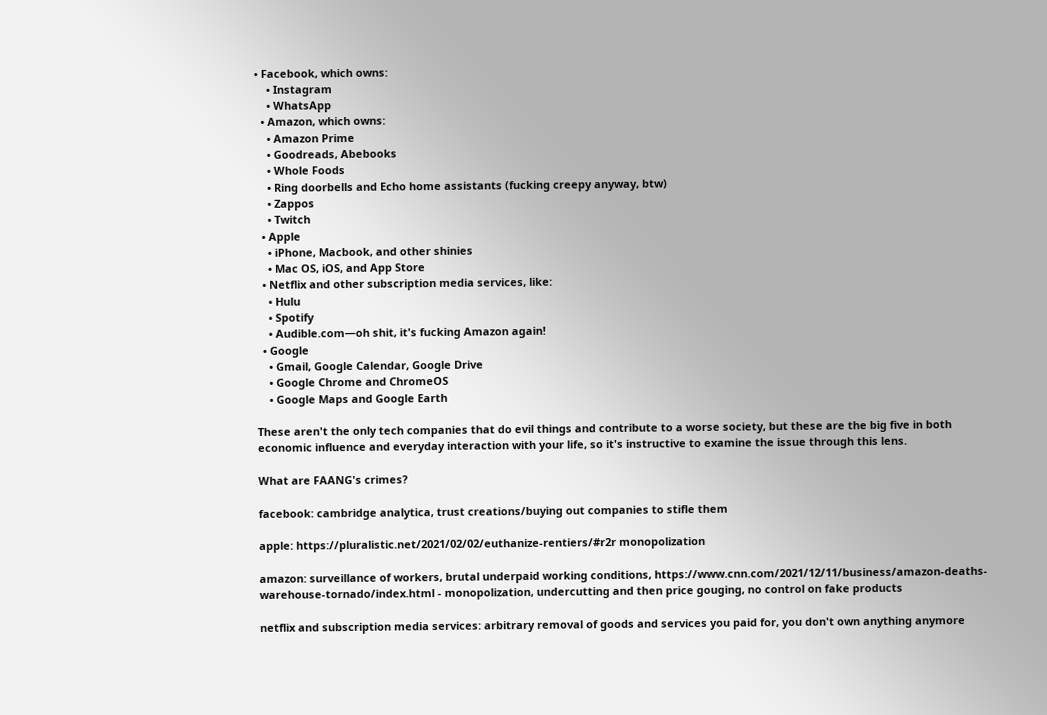• Facebook, which owns:
    • Instagram
    • WhatsApp
  • Amazon, which owns:
    • Amazon Prime
    • Goodreads, Abebooks
    • Whole Foods
    • Ring doorbells and Echo home assistants (fucking creepy anyway, btw)
    • Zappos
    • Twitch
  • Apple
    • iPhone, Macbook, and other shinies
    • Mac OS, iOS, and App Store
  • Netflix and other subscription media services, like:
    • Hulu
    • Spotify
    • Audible.com—oh shit, it's fucking Amazon again!
  • Google
    • Gmail, Google Calendar, Google Drive
    • Google Chrome and ChromeOS
    • Google Maps and Google Earth

These aren't the only tech companies that do evil things and contribute to a worse society, but these are the big five in both economic influence and everyday interaction with your life, so it's instructive to examine the issue through this lens.

What are FAANG's crimes?

facebook: cambridge analytica, trust creations/buying out companies to stifle them

apple: https://pluralistic.net/2021/02/02/euthanize-rentiers/#r2r monopolization

amazon: surveillance of workers, brutal underpaid working conditions, https://www.cnn.com/2021/12/11/business/amazon-deaths-warehouse-tornado/index.html - monopolization, undercutting and then price gouging, no control on fake products

netflix and subscription media services: arbitrary removal of goods and services you paid for, you don't own anything anymore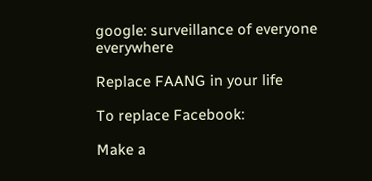google: surveillance of everyone everywhere

Replace FAANG in your life

To replace Facebook:

Make a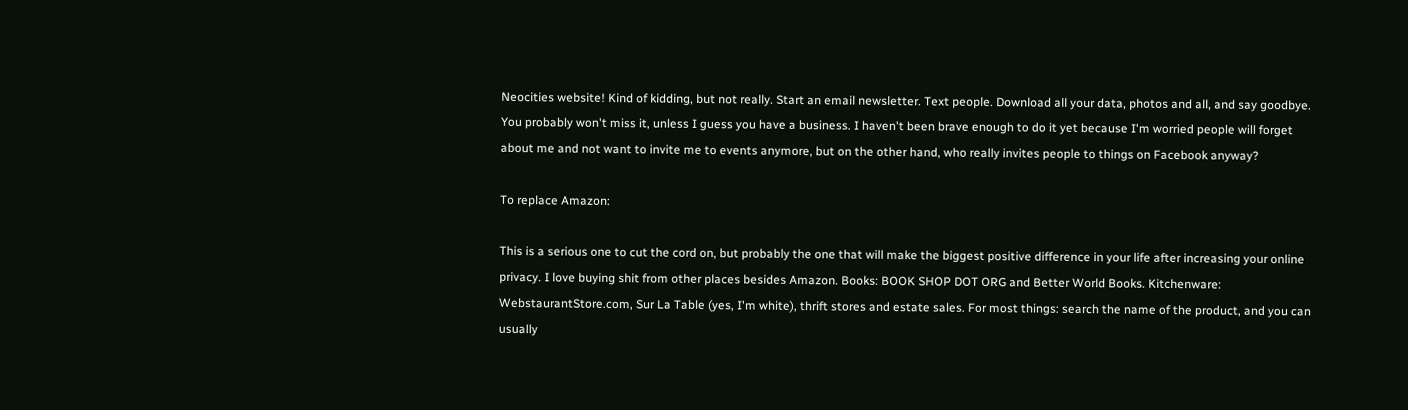Neocities website! Kind of kidding, but not really. Start an email newsletter. Text people. Download all your data, photos and all, and say goodbye. You probably won't miss it, unless I guess you have a business. I haven't been brave enough to do it yet because I'm worried people will forget about me and not want to invite me to events anymore, but on the other hand, who really invites people to things on Facebook anyway?

To replace Amazon:

This is a serious one to cut the cord on, but probably the one that will make the biggest positive difference in your life after increasing your online privacy. I love buying shit from other places besides Amazon. Books: BOOK SHOP DOT ORG and Better World Books. Kitchenware: WebstaurantStore.com, Sur La Table (yes, I'm white), thrift stores and estate sales. For most things: search the name of the product, and you can usually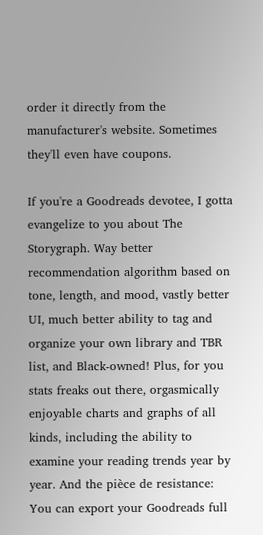order it directly from the manufacturer's website. Sometimes they'll even have coupons.

If you're a Goodreads devotee, I gotta evangelize to you about The Storygraph. Way better recommendation algorithm based on tone, length, and mood, vastly better UI, much better ability to tag and organize your own library and TBR list, and Black-owned! Plus, for you stats freaks out there, orgasmically enjoyable charts and graphs of all kinds, including the ability to examine your reading trends year by year. And the pièce de resistance: You can export your Goodreads full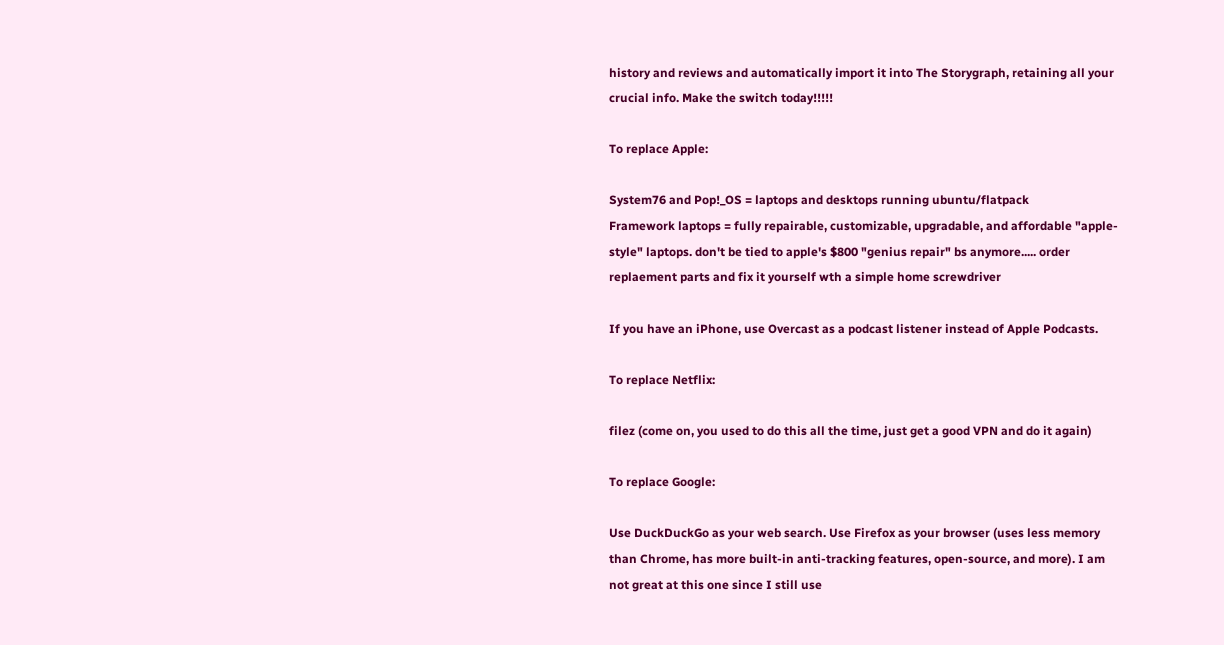history and reviews and automatically import it into The Storygraph, retaining all your crucial info. Make the switch today!!!!!

To replace Apple:

System76 and Pop!_OS = laptops and desktops running ubuntu/flatpack
Framework laptops = fully repairable, customizable, upgradable, and affordable "apple-style" laptops. don't be tied to apple's $800 "genius repair" bs anymore..... order replaement parts and fix it yourself wth a simple home screwdriver

If you have an iPhone, use Overcast as a podcast listener instead of Apple Podcasts.

To replace Netflix:

filez (come on, you used to do this all the time, just get a good VPN and do it again)

To replace Google:

Use DuckDuckGo as your web search. Use Firefox as your browser (uses less memory than Chrome, has more built-in anti-tracking features, open-source, and more). I am not great at this one since I still use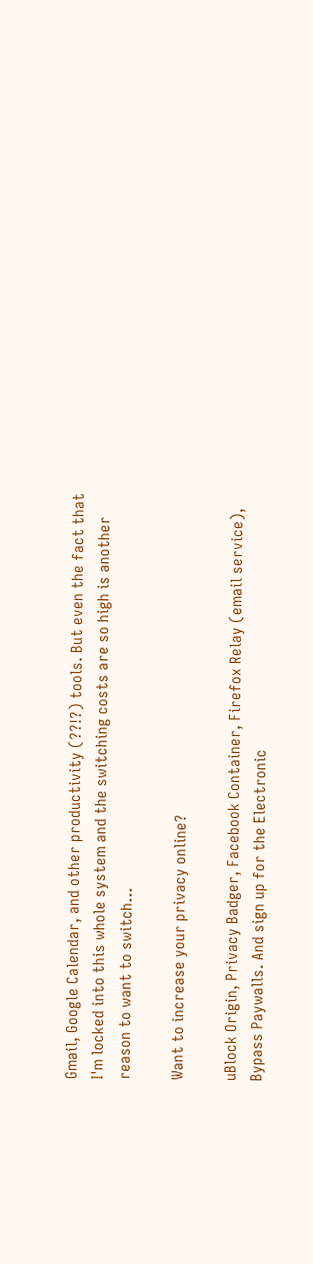Gmail, Google Calendar, and other productivity (??!?) tools. But even the fact that I'm locked into this whole system and the switching costs are so high is another reason to want to switch...

Want to increase your privacy online?

uBlock Origin, Privacy Badger, Facebook Container, Firefox Relay (email service), Bypass Paywalls. And sign up for the Electronic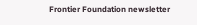Frontier Foundation newsletter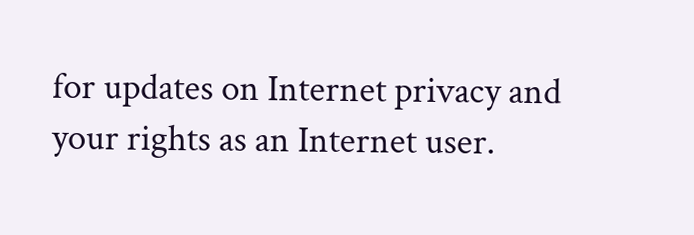for updates on Internet privacy and your rights as an Internet user.